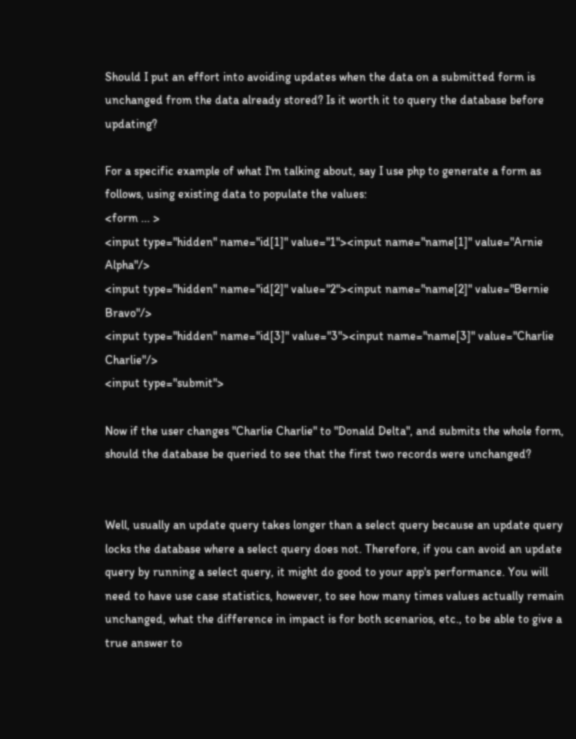Should I put an effort into avoiding updates when the data on a submitted form is unchanged from the data already stored? Is it worth it to query the database before updating?

For a specific example of what I'm talking about, say I use php to generate a form as follows, using existing data to populate the values:
<form ... >
<input type="hidden" name="id[1]" value="1"><input name="name[1]" value="Arnie Alpha"/>
<input type="hidden" name="id[2]" value="2"><input name="name[2]" value="Bernie Bravo"/>
<input type="hidden" name="id[3]" value="3"><input name="name[3]" value="Charlie Charlie"/>
<input type="submit">

Now if the user changes "Charlie Charlie" to "Donald Delta", and submits the whole form, should the database be queried to see that the first two records were unchanged?


Well, usually an update query takes longer than a select query because an update query locks the database where a select query does not. Therefore, if you can avoid an update query by running a select query, it might do good to your app's performance. You will need to have use case statistics, however, to see how many times values actually remain unchanged, what the difference in impact is for both scenarios, etc., to be able to give a true answer to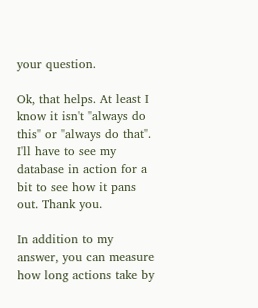your question.

Ok, that helps. At least I know it isn't "always do this" or "always do that". I'll have to see my database in action for a bit to see how it pans out. Thank you.

In addition to my answer, you can measure how long actions take by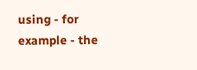using - for example - the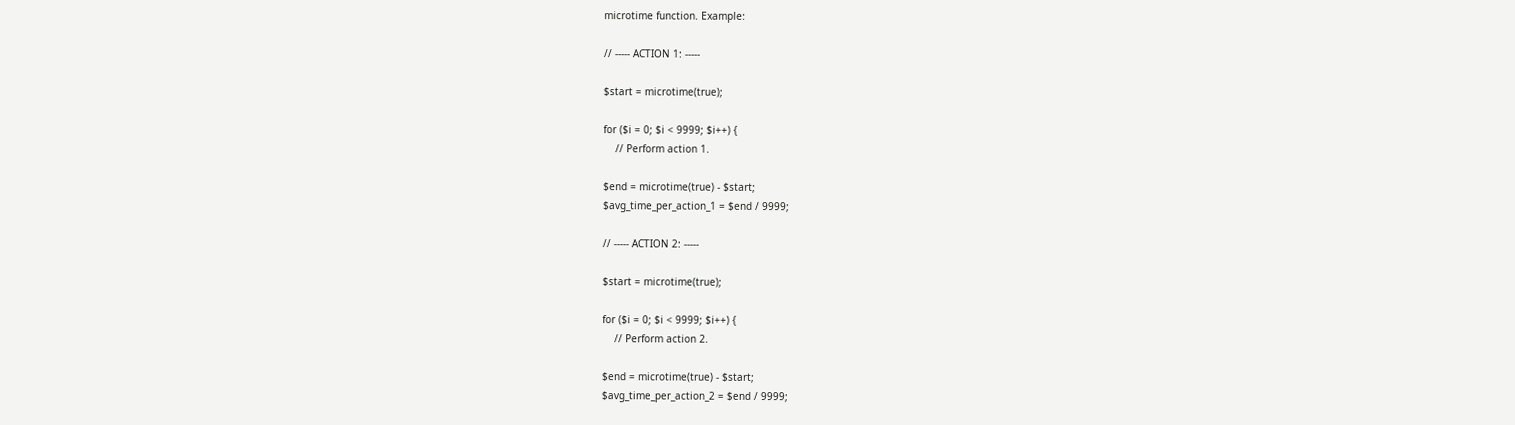microtime function. Example:

// ----- ACTION 1: -----

$start = microtime(true);

for ($i = 0; $i < 9999; $i++) {
    // Perform action 1.

$end = microtime(true) - $start;
$avg_time_per_action_1 = $end / 9999;

// ----- ACTION 2: -----

$start = microtime(true);

for ($i = 0; $i < 9999; $i++) {
    // Perform action 2.

$end = microtime(true) - $start;
$avg_time_per_action_2 = $end / 9999;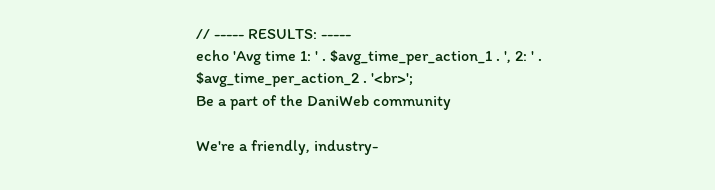// ----- RESULTS: -----
echo 'Avg time 1: ' . $avg_time_per_action_1 . ', 2: ' . $avg_time_per_action_2 . '<br>';
Be a part of the DaniWeb community

We're a friendly, industry-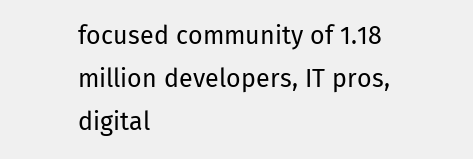focused community of 1.18 million developers, IT pros, digital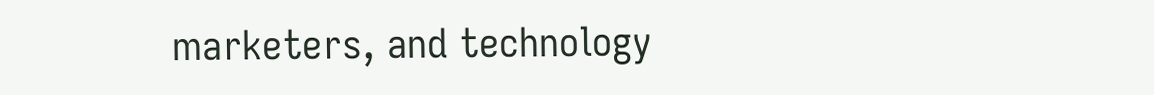marketers, and technology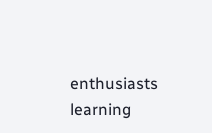enthusiasts learning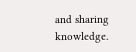and sharing knowledge.